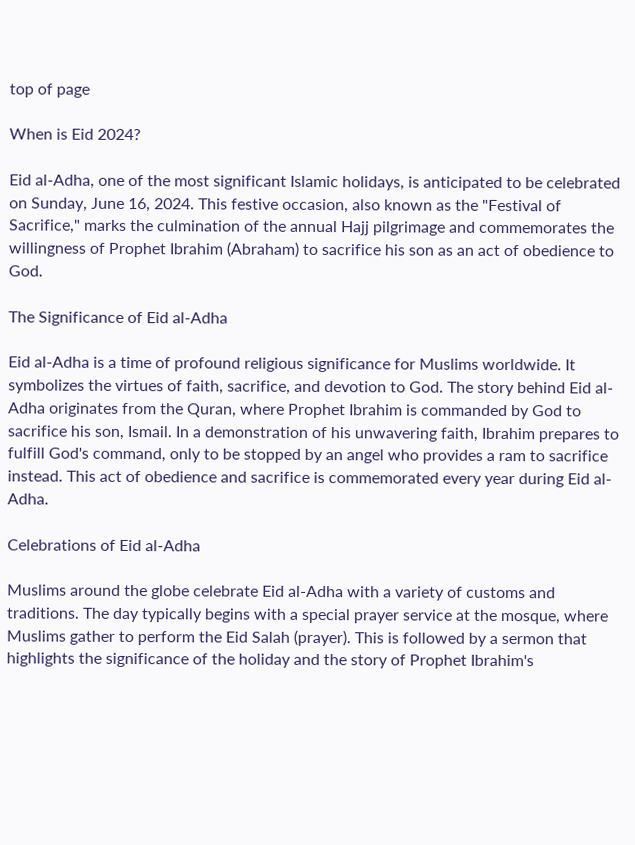top of page

When is Eid 2024?

Eid al-Adha, one of the most significant Islamic holidays, is anticipated to be celebrated on Sunday, June 16, 2024. This festive occasion, also known as the "Festival of Sacrifice," marks the culmination of the annual Hajj pilgrimage and commemorates the willingness of Prophet Ibrahim (Abraham) to sacrifice his son as an act of obedience to God.

The Significance of Eid al-Adha

Eid al-Adha is a time of profound religious significance for Muslims worldwide. It symbolizes the virtues of faith, sacrifice, and devotion to God. The story behind Eid al-Adha originates from the Quran, where Prophet Ibrahim is commanded by God to sacrifice his son, Ismail. In a demonstration of his unwavering faith, Ibrahim prepares to fulfill God's command, only to be stopped by an angel who provides a ram to sacrifice instead. This act of obedience and sacrifice is commemorated every year during Eid al-Adha.

Celebrations of Eid al-Adha

Muslims around the globe celebrate Eid al-Adha with a variety of customs and traditions. The day typically begins with a special prayer service at the mosque, where Muslims gather to perform the Eid Salah (prayer). This is followed by a sermon that highlights the significance of the holiday and the story of Prophet Ibrahim's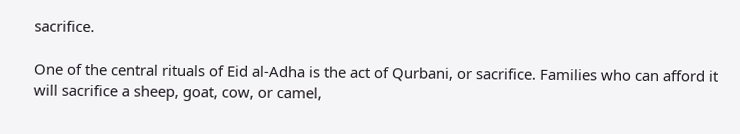sacrifice.

One of the central rituals of Eid al-Adha is the act of Qurbani, or sacrifice. Families who can afford it will sacrifice a sheep, goat, cow, or camel,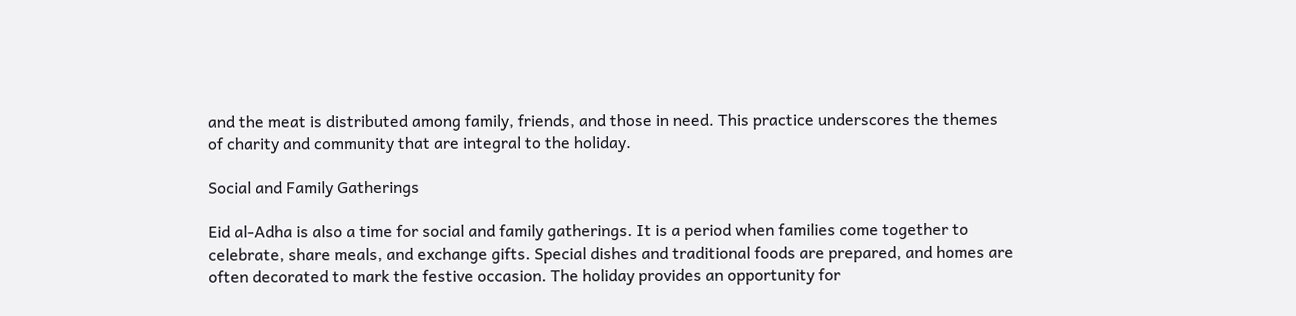and the meat is distributed among family, friends, and those in need. This practice underscores the themes of charity and community that are integral to the holiday.

Social and Family Gatherings

Eid al-Adha is also a time for social and family gatherings. It is a period when families come together to celebrate, share meals, and exchange gifts. Special dishes and traditional foods are prepared, and homes are often decorated to mark the festive occasion. The holiday provides an opportunity for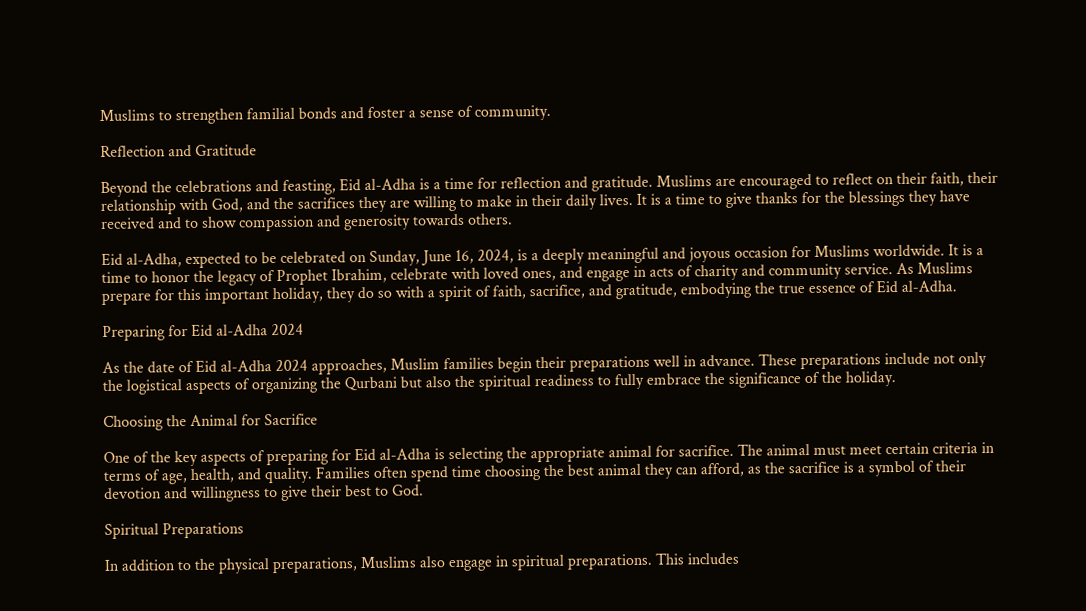Muslims to strengthen familial bonds and foster a sense of community.

Reflection and Gratitude

Beyond the celebrations and feasting, Eid al-Adha is a time for reflection and gratitude. Muslims are encouraged to reflect on their faith, their relationship with God, and the sacrifices they are willing to make in their daily lives. It is a time to give thanks for the blessings they have received and to show compassion and generosity towards others.

Eid al-Adha, expected to be celebrated on Sunday, June 16, 2024, is a deeply meaningful and joyous occasion for Muslims worldwide. It is a time to honor the legacy of Prophet Ibrahim, celebrate with loved ones, and engage in acts of charity and community service. As Muslims prepare for this important holiday, they do so with a spirit of faith, sacrifice, and gratitude, embodying the true essence of Eid al-Adha.

Preparing for Eid al-Adha 2024

As the date of Eid al-Adha 2024 approaches, Muslim families begin their preparations well in advance. These preparations include not only the logistical aspects of organizing the Qurbani but also the spiritual readiness to fully embrace the significance of the holiday.

Choosing the Animal for Sacrifice

One of the key aspects of preparing for Eid al-Adha is selecting the appropriate animal for sacrifice. The animal must meet certain criteria in terms of age, health, and quality. Families often spend time choosing the best animal they can afford, as the sacrifice is a symbol of their devotion and willingness to give their best to God.

Spiritual Preparations

In addition to the physical preparations, Muslims also engage in spiritual preparations. This includes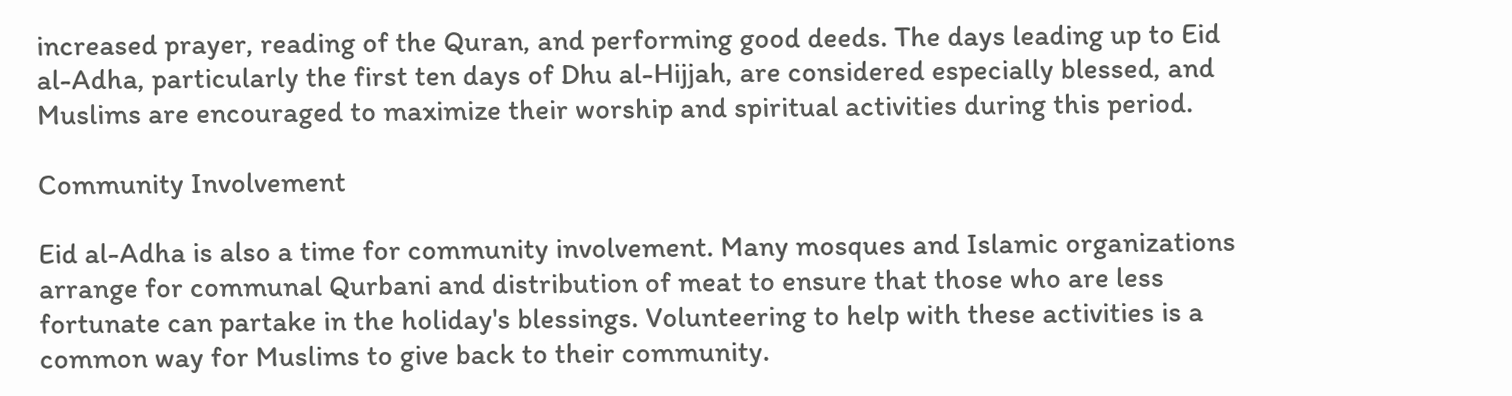increased prayer, reading of the Quran, and performing good deeds. The days leading up to Eid al-Adha, particularly the first ten days of Dhu al-Hijjah, are considered especially blessed, and Muslims are encouraged to maximize their worship and spiritual activities during this period.

Community Involvement

Eid al-Adha is also a time for community involvement. Many mosques and Islamic organizations arrange for communal Qurbani and distribution of meat to ensure that those who are less fortunate can partake in the holiday's blessings. Volunteering to help with these activities is a common way for Muslims to give back to their community.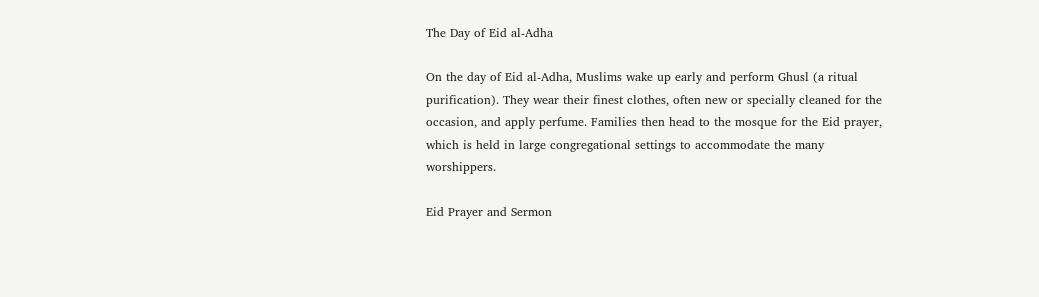The Day of Eid al-Adha

On the day of Eid al-Adha, Muslims wake up early and perform Ghusl (a ritual purification). They wear their finest clothes, often new or specially cleaned for the occasion, and apply perfume. Families then head to the mosque for the Eid prayer, which is held in large congregational settings to accommodate the many worshippers.

Eid Prayer and Sermon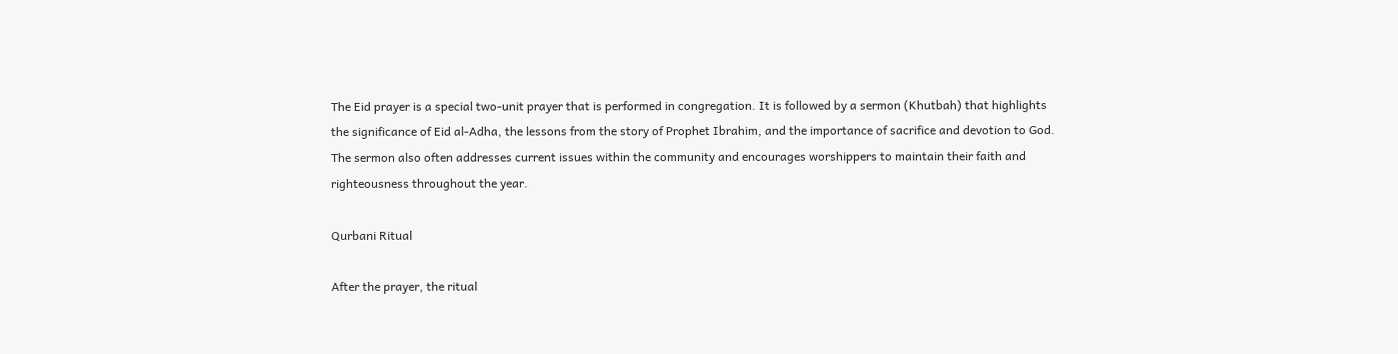The Eid prayer is a special two-unit prayer that is performed in congregation. It is followed by a sermon (Khutbah) that highlights the significance of Eid al-Adha, the lessons from the story of Prophet Ibrahim, and the importance of sacrifice and devotion to God. The sermon also often addresses current issues within the community and encourages worshippers to maintain their faith and righteousness throughout the year.

Qurbani Ritual

After the prayer, the ritual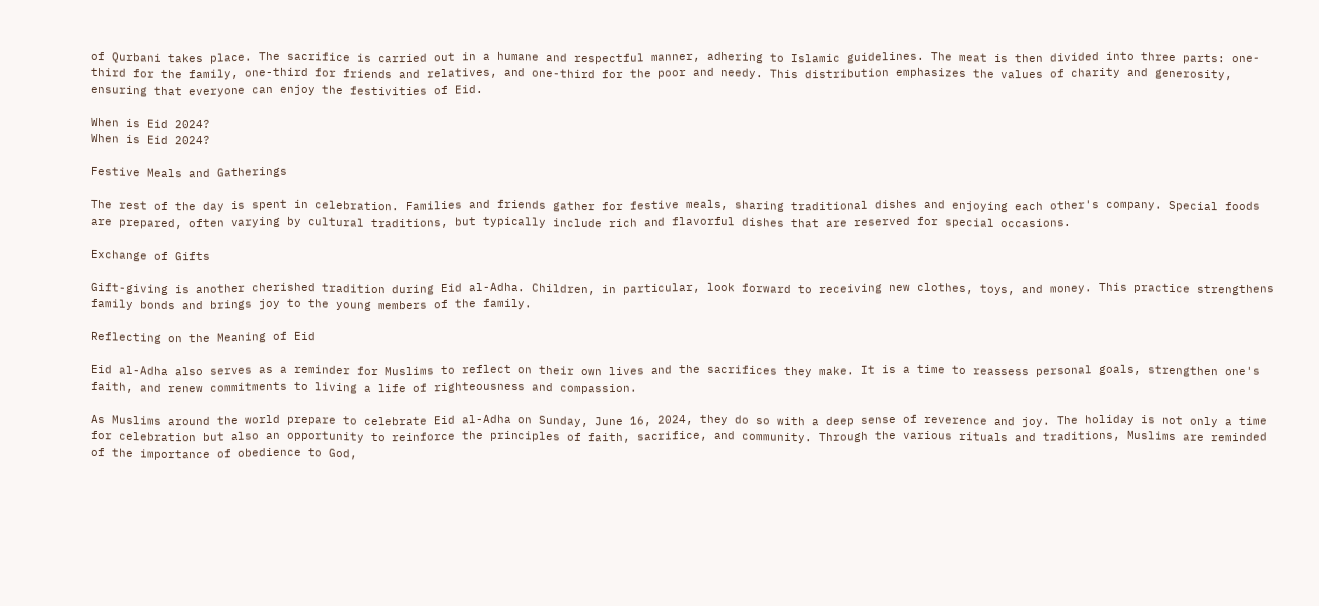of Qurbani takes place. The sacrifice is carried out in a humane and respectful manner, adhering to Islamic guidelines. The meat is then divided into three parts: one-third for the family, one-third for friends and relatives, and one-third for the poor and needy. This distribution emphasizes the values of charity and generosity, ensuring that everyone can enjoy the festivities of Eid.

When is Eid 2024?
When is Eid 2024?

Festive Meals and Gatherings

The rest of the day is spent in celebration. Families and friends gather for festive meals, sharing traditional dishes and enjoying each other's company. Special foods are prepared, often varying by cultural traditions, but typically include rich and flavorful dishes that are reserved for special occasions.

Exchange of Gifts

Gift-giving is another cherished tradition during Eid al-Adha. Children, in particular, look forward to receiving new clothes, toys, and money. This practice strengthens family bonds and brings joy to the young members of the family.

Reflecting on the Meaning of Eid

Eid al-Adha also serves as a reminder for Muslims to reflect on their own lives and the sacrifices they make. It is a time to reassess personal goals, strengthen one's faith, and renew commitments to living a life of righteousness and compassion.

As Muslims around the world prepare to celebrate Eid al-Adha on Sunday, June 16, 2024, they do so with a deep sense of reverence and joy. The holiday is not only a time for celebration but also an opportunity to reinforce the principles of faith, sacrifice, and community. Through the various rituals and traditions, Muslims are reminded of the importance of obedience to God,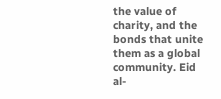the value of charity, and the bonds that unite them as a global community. Eid al-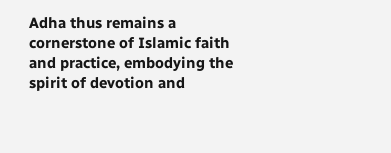Adha thus remains a cornerstone of Islamic faith and practice, embodying the spirit of devotion and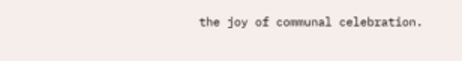the joy of communal celebration.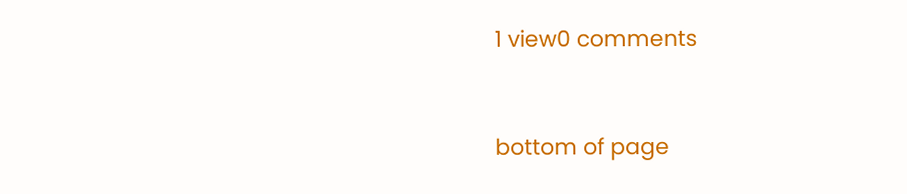1 view0 comments


bottom of page